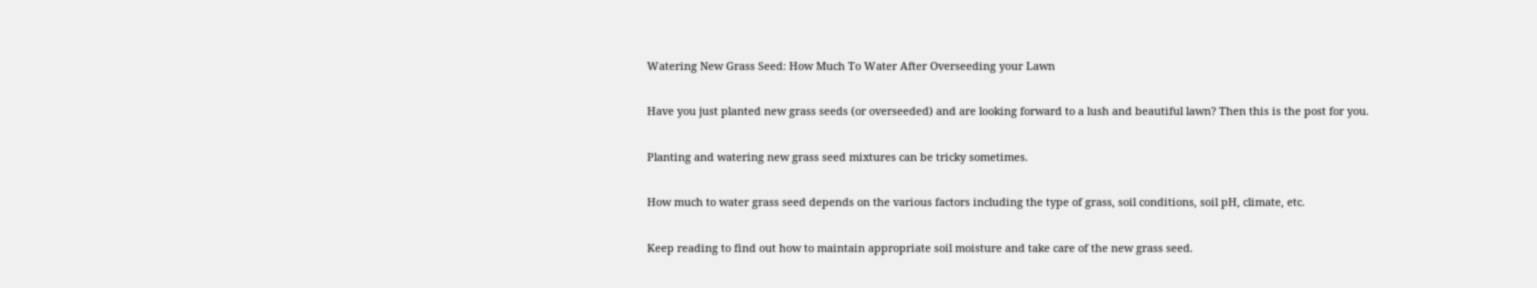Watering New Grass Seed: How Much To Water After Overseeding your Lawn

Have you just planted new grass seeds (or overseeded) and are looking forward to a lush and beautiful lawn? Then this is the post for you.

Planting and watering new grass seed mixtures can be tricky sometimes.

How much to water grass seed depends on the various factors including the type of grass, soil conditions, soil pH, climate, etc.

Keep reading to find out how to maintain appropriate soil moisture and take care of the new grass seed.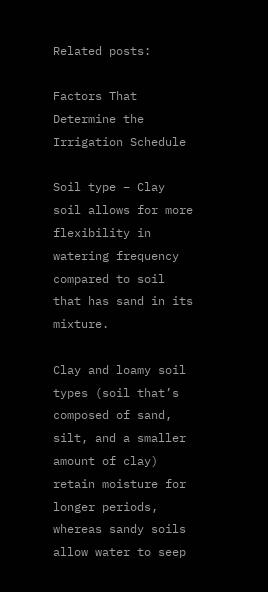Related posts:

Factors That Determine the Irrigation Schedule

Soil type – Clay soil allows for more flexibility in watering frequency compared to soil that has sand in its mixture.

Clay and loamy soil types (soil that’s composed of sand, silt, and a smaller amount of clay) retain moisture for longer periods, whereas sandy soils allow water to seep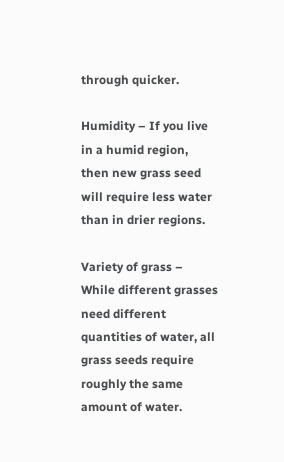through quicker.

Humidity – If you live in a humid region, then new grass seed will require less water than in drier regions.

Variety of grass – While different grasses need different quantities of water, all grass seeds require roughly the same amount of water.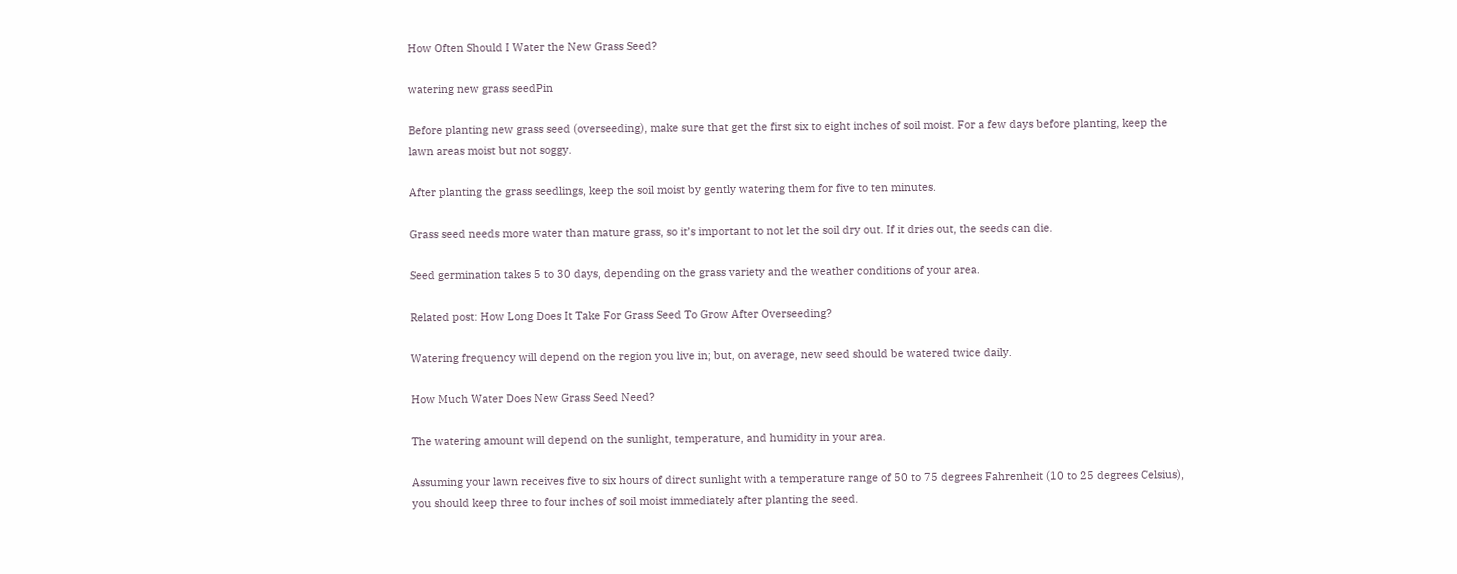How Often Should I Water the New Grass Seed?

watering new grass seedPin

Before planting new grass seed (overseeding), make sure that get the first six to eight inches of soil moist. For a few days before planting, keep the lawn areas moist but not soggy.

After planting the grass seedlings, keep the soil moist by gently watering them for five to ten minutes.

Grass seed needs more water than mature grass, so it’s important to not let the soil dry out. If it dries out, the seeds can die.

Seed germination takes 5 to 30 days, depending on the grass variety and the weather conditions of your area.

Related post: How Long Does It Take For Grass Seed To Grow After Overseeding?

Watering frequency will depend on the region you live in; but, on average, new seed should be watered twice daily.

How Much Water Does New Grass Seed Need?

The watering amount will depend on the sunlight, temperature, and humidity in your area.

Assuming your lawn receives five to six hours of direct sunlight with a temperature range of 50 to 75 degrees Fahrenheit (10 to 25 degrees Celsius), you should keep three to four inches of soil moist immediately after planting the seed.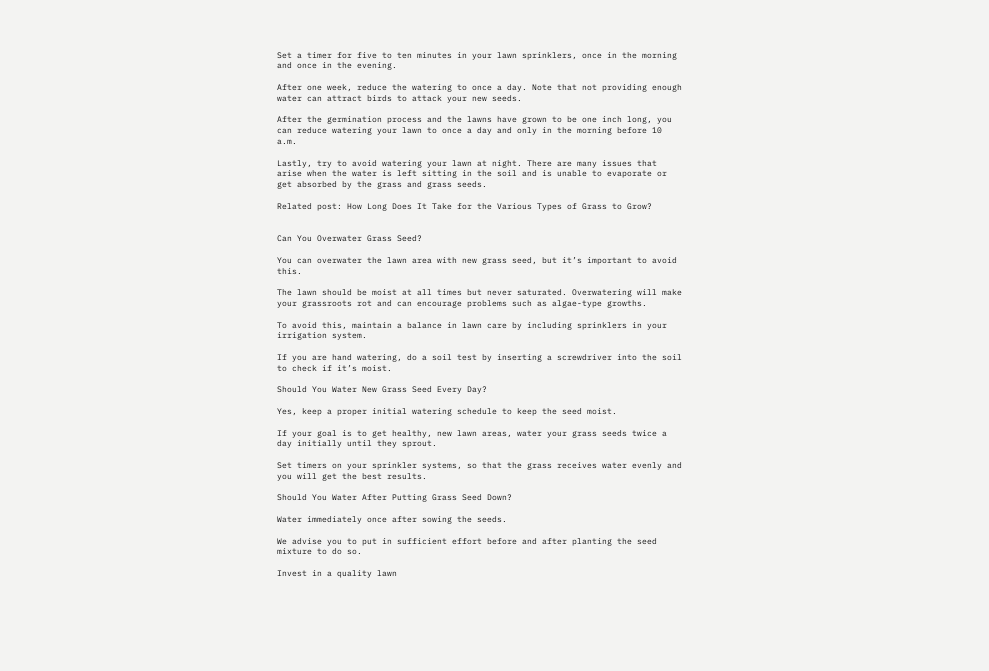Set a timer for five to ten minutes in your lawn sprinklers, once in the morning and once in the evening.

After one week, reduce the watering to once a day. Note that not providing enough water can attract birds to attack your new seeds.

After the germination process and the lawns have grown to be one inch long, you can reduce watering your lawn to once a day and only in the morning before 10 a.m.

Lastly, try to avoid watering your lawn at night. There are many issues that arise when the water is left sitting in the soil and is unable to evaporate or get absorbed by the grass and grass seeds.

Related post: How Long Does It Take for the Various Types of Grass to Grow?


Can You Overwater Grass Seed?

You can overwater the lawn area with new grass seed, but it’s important to avoid this.

The lawn should be moist at all times but never saturated. Overwatering will make your grassroots rot and can encourage problems such as algae-type growths.

To avoid this, maintain a balance in lawn care by including sprinklers in your irrigation system.

If you are hand watering, do a soil test by inserting a screwdriver into the soil to check if it’s moist.

Should You Water New Grass Seed Every Day?

Yes, keep a proper initial watering schedule to keep the seed moist.

If your goal is to get healthy, new lawn areas, water your grass seeds twice a day initially until they sprout.

Set timers on your sprinkler systems, so that the grass receives water evenly and you will get the best results.

Should You Water After Putting Grass Seed Down?

Water immediately once after sowing the seeds.

We advise you to put in sufficient effort before and after planting the seed mixture to do so.

Invest in a quality lawn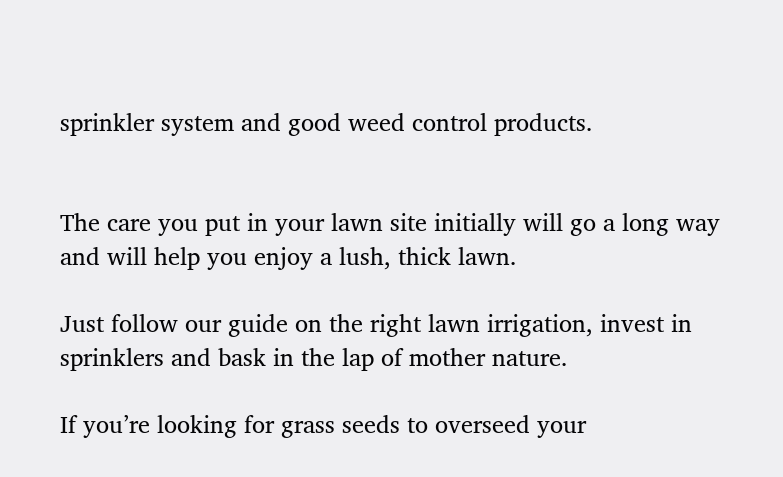sprinkler system and good weed control products.


The care you put in your lawn site initially will go a long way and will help you enjoy a lush, thick lawn.

Just follow our guide on the right lawn irrigation, invest in sprinklers and bask in the lap of mother nature.

If you’re looking for grass seeds to overseed your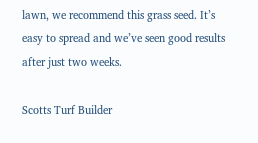lawn, we recommend this grass seed. It’s easy to spread and we’ve seen good results after just two weeks.

Scotts Turf Builder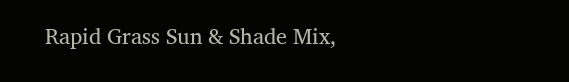Rapid Grass Sun & Shade Mix,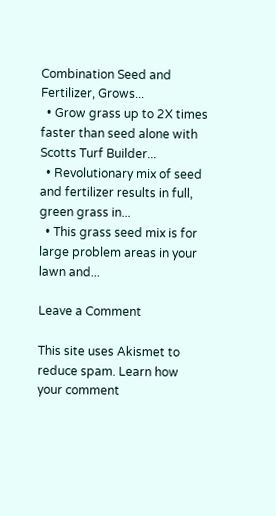Combination Seed and Fertilizer, Grows...
  • Grow grass up to 2X times faster than seed alone with Scotts Turf Builder...
  • Revolutionary mix of seed and fertilizer results in full, green grass in...
  • This grass seed mix is for large problem areas in your lawn and...

Leave a Comment

This site uses Akismet to reduce spam. Learn how your comment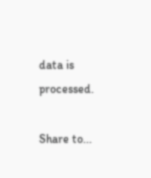data is processed.

Share to...